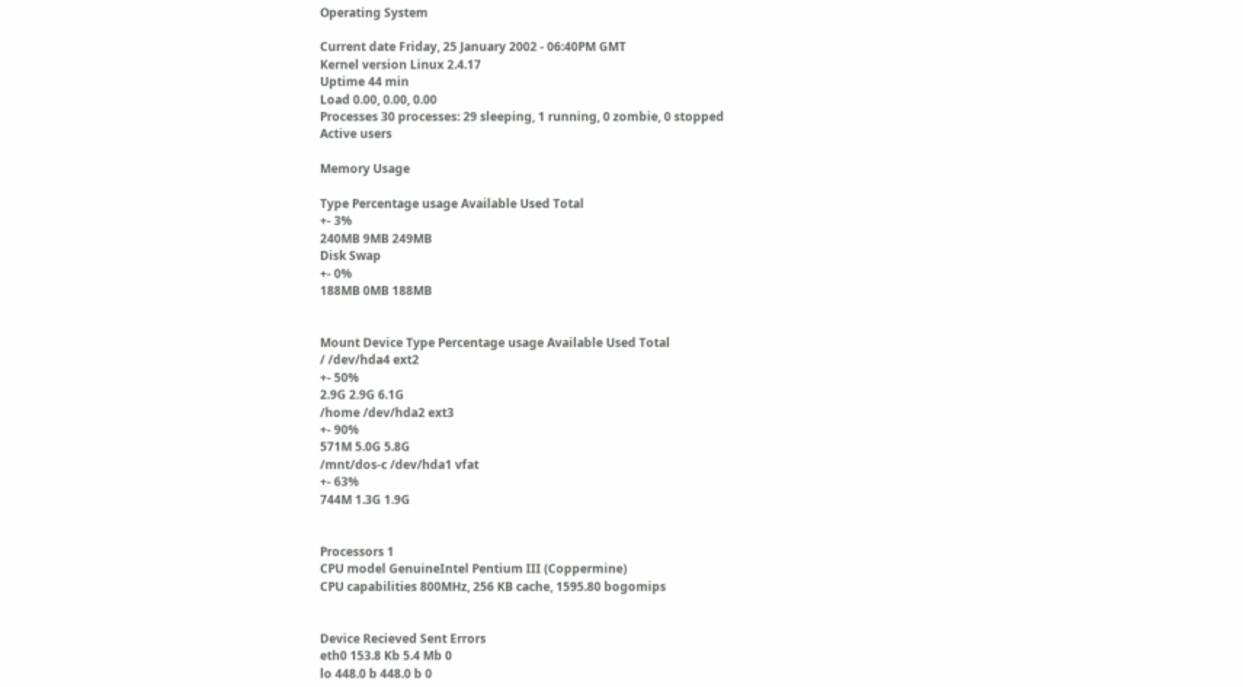Operating System

Current date Friday, 25 January 2002 - 06:40PM GMT
Kernel version Linux 2.4.17
Uptime 44 min
Load 0.00, 0.00, 0.00
Processes 30 processes: 29 sleeping, 1 running, 0 zombie, 0 stopped
Active users

Memory Usage

Type Percentage usage Available Used Total
+- 3%
240MB 9MB 249MB
Disk Swap
+- 0%
188MB 0MB 188MB


Mount Device Type Percentage usage Available Used Total
/ /dev/hda4 ext2
+- 50%
2.9G 2.9G 6.1G
/home /dev/hda2 ext3
+- 90%
571M 5.0G 5.8G
/mnt/dos-c /dev/hda1 vfat
+- 63%
744M 1.3G 1.9G


Processors 1
CPU model GenuineIntel Pentium III (Coppermine)
CPU capabilities 800MHz, 256 KB cache, 1595.80 bogomips


Device Recieved Sent Errors
eth0 153.8 Kb 5.4 Mb 0
lo 448.0 b 448.0 b 0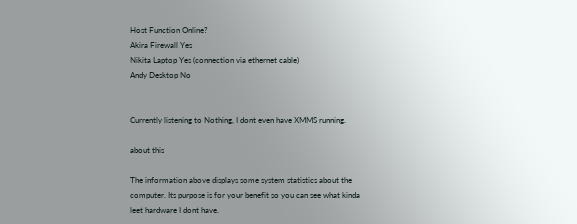Host Function Online?
Akira Firewall Yes
Nikita Laptop Yes (connection via ethernet cable)
Andy Desktop No


Currently listening to Nothing, I dont even have XMMS running.

about this

The information above displays some system statistics about the computer. Its purpose is for your benefit so you can see what kinda leet hardware I dont have.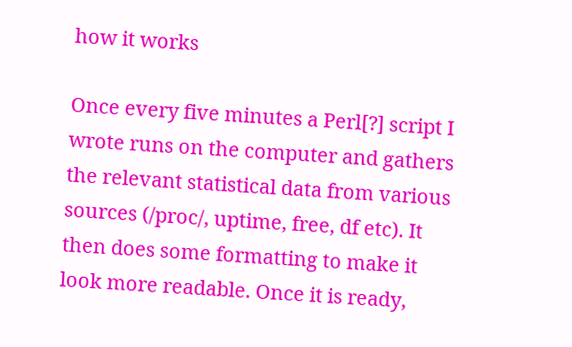how it works

Once every five minutes a Perl[?] script I wrote runs on the computer and gathers the relevant statistical data from various sources (/proc/, uptime, free, df etc). It then does some formatting to make it look more readable. Once it is ready,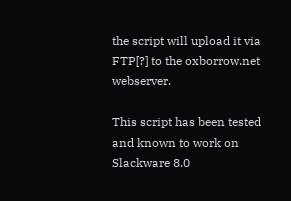the script will upload it via FTP[?] to the oxborrow.net webserver.

This script has been tested and known to work on Slackware 8.0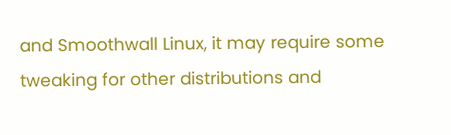and Smoothwall Linux, it may require some tweaking for other distributions and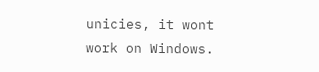unicies, it wont work on Windows.